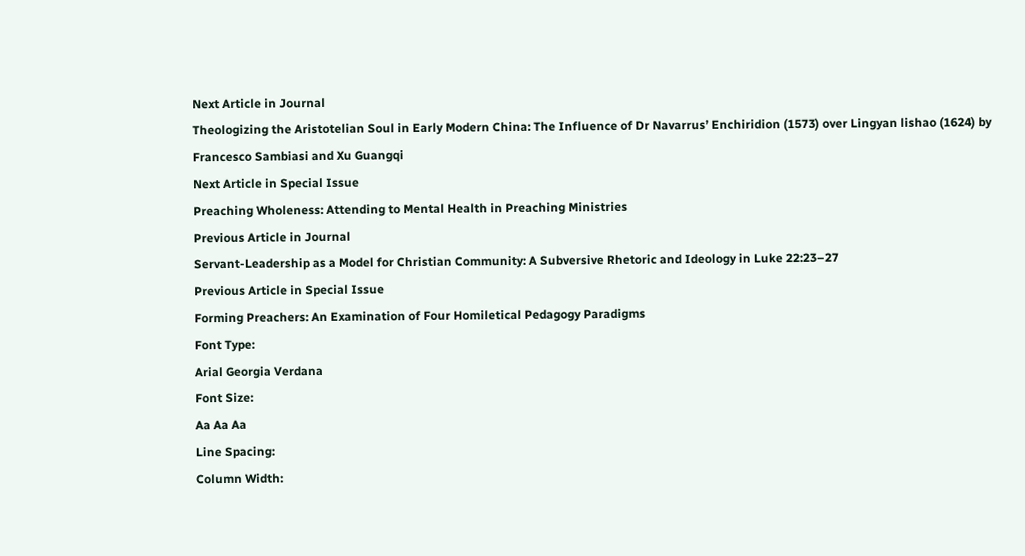Next Article in Journal
Theologizing the Aristotelian Soul in Early Modern China: The Influence of Dr Navarrus’ Enchiridion (1573) over Lingyan lishao (1624) by Francesco Sambiasi and Xu Guangqi
Next Article in Special Issue
Preaching Wholeness: Attending to Mental Health in Preaching Ministries
Previous Article in Journal
Servant-Leadership as a Model for Christian Community: A Subversive Rhetoric and Ideology in Luke 22:23–27
Previous Article in Special Issue
Forming Preachers: An Examination of Four Homiletical Pedagogy Paradigms
Font Type:
Arial Georgia Verdana
Font Size:
Aa Aa Aa
Line Spacing:
Column Width: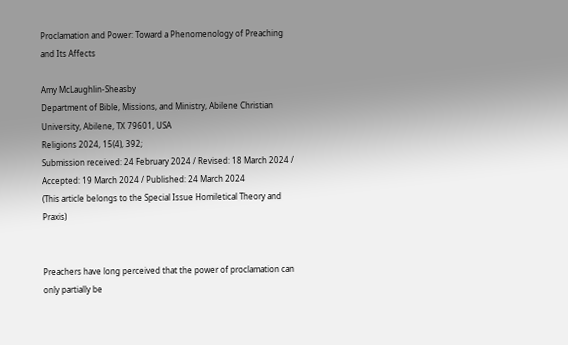Proclamation and Power: Toward a Phenomenology of Preaching and Its Affects

Amy McLaughlin-Sheasby
Department of Bible, Missions, and Ministry, Abilene Christian University, Abilene, TX 79601, USA
Religions 2024, 15(4), 392;
Submission received: 24 February 2024 / Revised: 18 March 2024 / Accepted: 19 March 2024 / Published: 24 March 2024
(This article belongs to the Special Issue Homiletical Theory and Praxis)


Preachers have long perceived that the power of proclamation can only partially be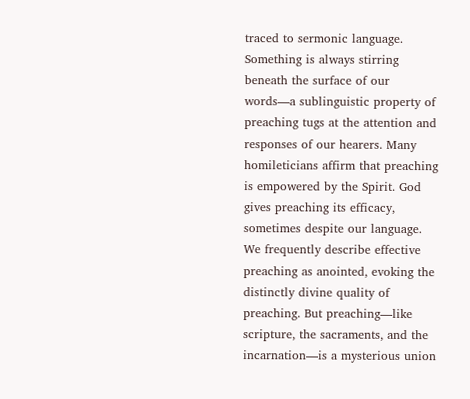traced to sermonic language. Something is always stirring beneath the surface of our words—a sublinguistic property of preaching tugs at the attention and responses of our hearers. Many homileticians affirm that preaching is empowered by the Spirit. God gives preaching its efficacy, sometimes despite our language. We frequently describe effective preaching as anointed, evoking the distinctly divine quality of preaching. But preaching—like scripture, the sacraments, and the incarnation—is a mysterious union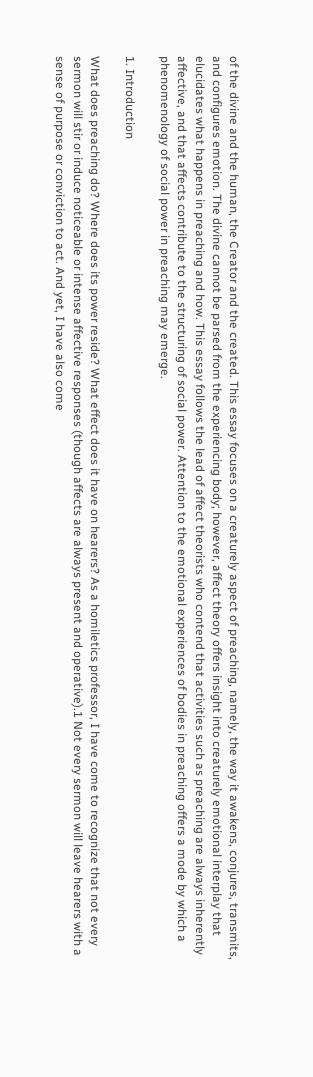of the divine and the human, the Creator and the created. This essay focuses on a creaturely aspect of preaching, namely, the way it awakens, conjures, transmits, and configures emotion. The divine cannot be parsed from the experiencing body; however, affect theory offers insight into creaturely emotional interplay that elucidates what happens in preaching and how. This essay follows the lead of affect theorists who contend that activities such as preaching are always inherently affective, and that affects contribute to the structuring of social power. Attention to the emotional experiences of bodies in preaching offers a mode by which a phenomenology of social power in preaching may emerge.

1. Introduction

What does preaching do? Where does its power reside? What effect does it have on hearers? As a homiletics professor, I have come to recognize that not every sermon will stir or induce noticeable or intense affective responses (though affects are always present and operative).1 Not every sermon will leave hearers with a sense of purpose or conviction to act. And yet, I have also come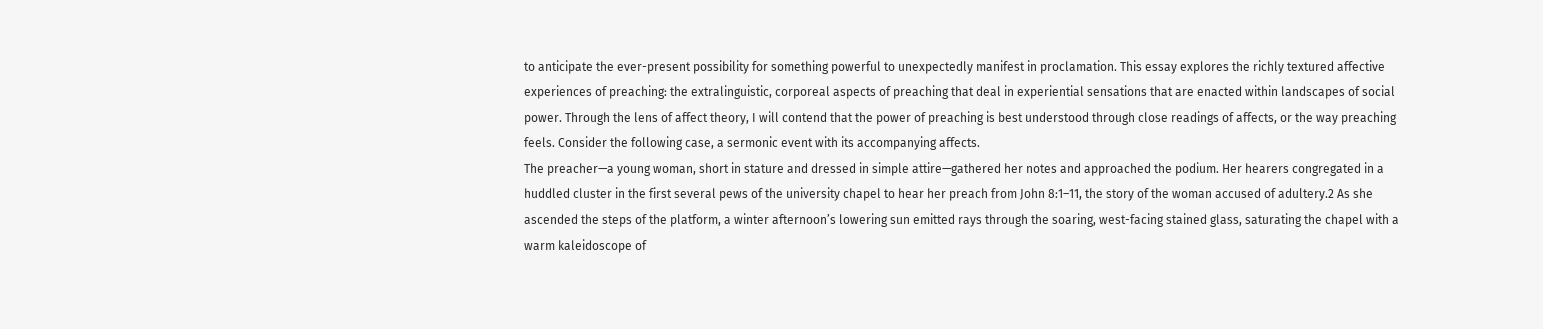to anticipate the ever-present possibility for something powerful to unexpectedly manifest in proclamation. This essay explores the richly textured affective experiences of preaching: the extralinguistic, corporeal aspects of preaching that deal in experiential sensations that are enacted within landscapes of social power. Through the lens of affect theory, I will contend that the power of preaching is best understood through close readings of affects, or the way preaching feels. Consider the following case, a sermonic event with its accompanying affects.
The preacher—a young woman, short in stature and dressed in simple attire—gathered her notes and approached the podium. Her hearers congregated in a huddled cluster in the first several pews of the university chapel to hear her preach from John 8:1–11, the story of the woman accused of adultery.2 As she ascended the steps of the platform, a winter afternoon’s lowering sun emitted rays through the soaring, west-facing stained glass, saturating the chapel with a warm kaleidoscope of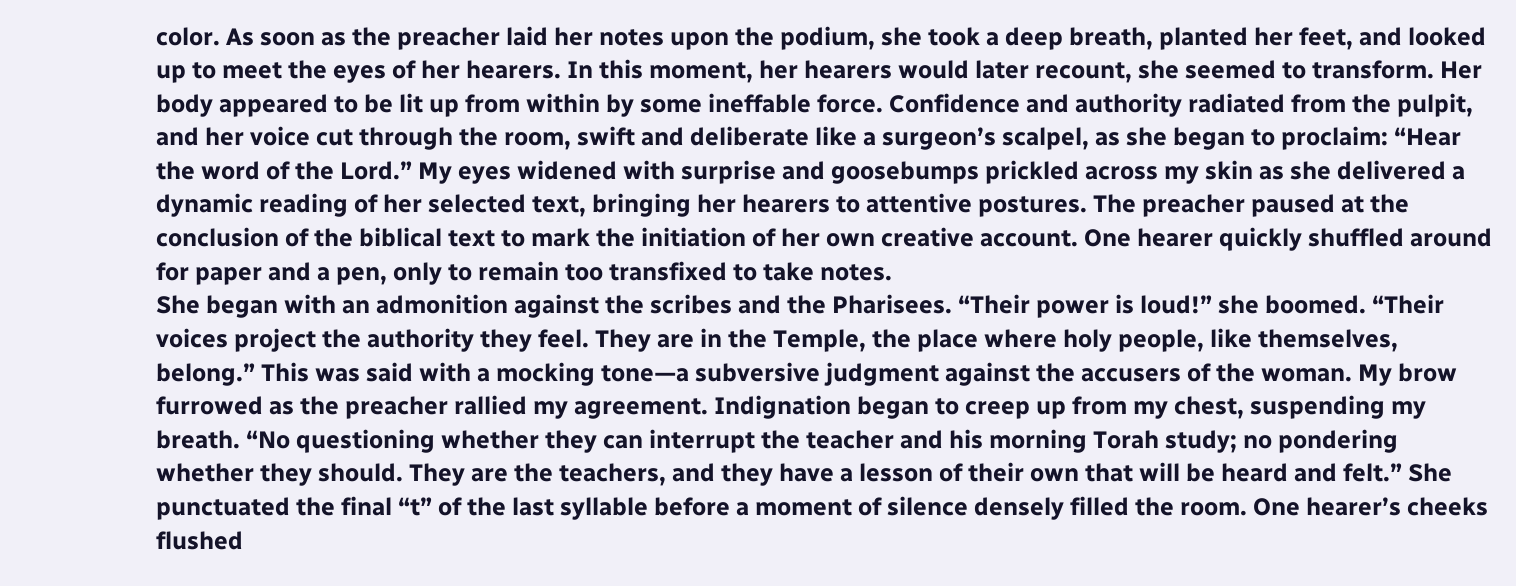color. As soon as the preacher laid her notes upon the podium, she took a deep breath, planted her feet, and looked up to meet the eyes of her hearers. In this moment, her hearers would later recount, she seemed to transform. Her body appeared to be lit up from within by some ineffable force. Confidence and authority radiated from the pulpit, and her voice cut through the room, swift and deliberate like a surgeon’s scalpel, as she began to proclaim: “Hear the word of the Lord.” My eyes widened with surprise and goosebumps prickled across my skin as she delivered a dynamic reading of her selected text, bringing her hearers to attentive postures. The preacher paused at the conclusion of the biblical text to mark the initiation of her own creative account. One hearer quickly shuffled around for paper and a pen, only to remain too transfixed to take notes.
She began with an admonition against the scribes and the Pharisees. “Their power is loud!” she boomed. “Their voices project the authority they feel. They are in the Temple, the place where holy people, like themselves, belong.” This was said with a mocking tone—a subversive judgment against the accusers of the woman. My brow furrowed as the preacher rallied my agreement. Indignation began to creep up from my chest, suspending my breath. “No questioning whether they can interrupt the teacher and his morning Torah study; no pondering whether they should. They are the teachers, and they have a lesson of their own that will be heard and felt.” She punctuated the final “t” of the last syllable before a moment of silence densely filled the room. One hearer’s cheeks flushed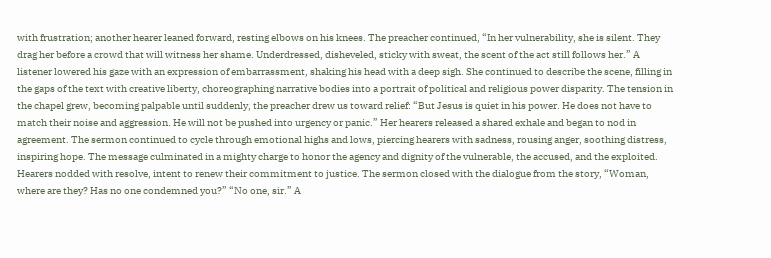with frustration; another hearer leaned forward, resting elbows on his knees. The preacher continued, “In her vulnerability, she is silent. They drag her before a crowd that will witness her shame. Underdressed, disheveled, sticky with sweat, the scent of the act still follows her.” A listener lowered his gaze with an expression of embarrassment, shaking his head with a deep sigh. She continued to describe the scene, filling in the gaps of the text with creative liberty, choreographing narrative bodies into a portrait of political and religious power disparity. The tension in the chapel grew, becoming palpable until suddenly, the preacher drew us toward relief: “But Jesus is quiet in his power. He does not have to match their noise and aggression. He will not be pushed into urgency or panic.” Her hearers released a shared exhale and began to nod in agreement. The sermon continued to cycle through emotional highs and lows, piercing hearers with sadness, rousing anger, soothing distress, inspiring hope. The message culminated in a mighty charge to honor the agency and dignity of the vulnerable, the accused, and the exploited. Hearers nodded with resolve, intent to renew their commitment to justice. The sermon closed with the dialogue from the story, “Woman, where are they? Has no one condemned you?” “No one, sir.” A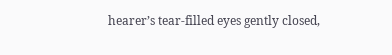hearer’s tear-filled eyes gently closed,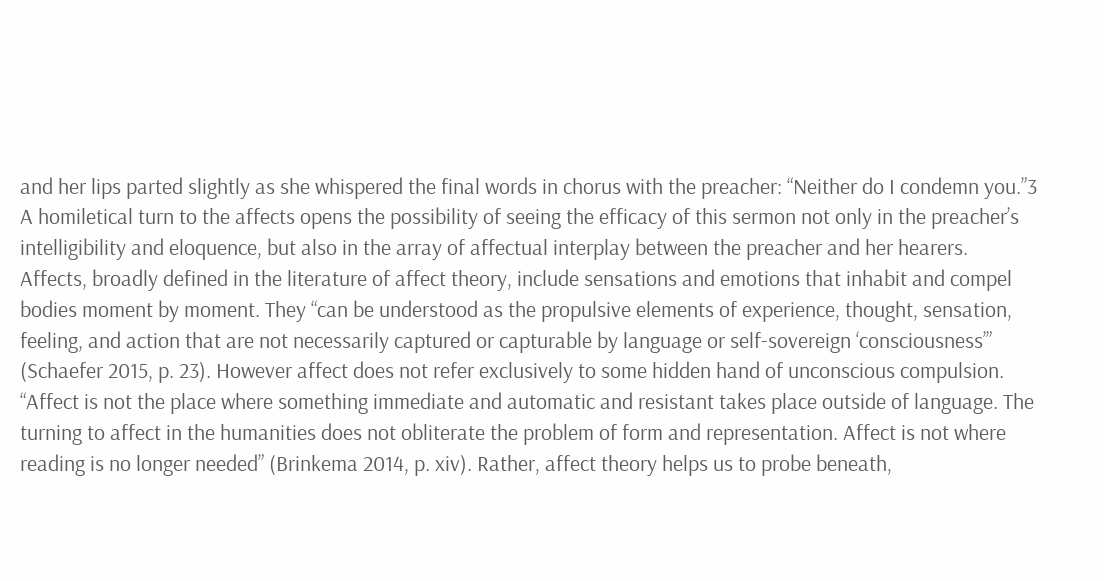and her lips parted slightly as she whispered the final words in chorus with the preacher: “Neither do I condemn you.”3
A homiletical turn to the affects opens the possibility of seeing the efficacy of this sermon not only in the preacher’s intelligibility and eloquence, but also in the array of affectual interplay between the preacher and her hearers. Affects, broadly defined in the literature of affect theory, include sensations and emotions that inhabit and compel bodies moment by moment. They “can be understood as the propulsive elements of experience, thought, sensation, feeling, and action that are not necessarily captured or capturable by language or self-sovereign ‘consciousness’” (Schaefer 2015, p. 23). However affect does not refer exclusively to some hidden hand of unconscious compulsion. “Affect is not the place where something immediate and automatic and resistant takes place outside of language. The turning to affect in the humanities does not obliterate the problem of form and representation. Affect is not where reading is no longer needed” (Brinkema 2014, p. xiv). Rather, affect theory helps us to probe beneath,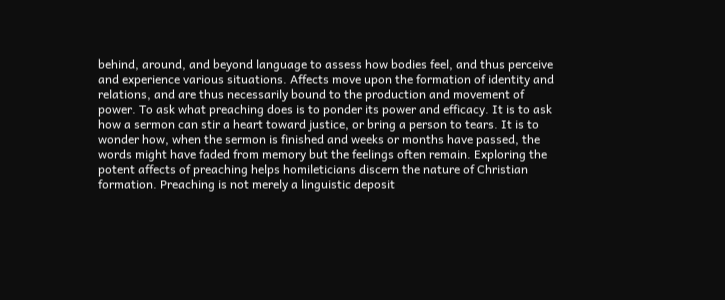behind, around, and beyond language to assess how bodies feel, and thus perceive and experience various situations. Affects move upon the formation of identity and relations, and are thus necessarily bound to the production and movement of power. To ask what preaching does is to ponder its power and efficacy. It is to ask how a sermon can stir a heart toward justice, or bring a person to tears. It is to wonder how, when the sermon is finished and weeks or months have passed, the words might have faded from memory but the feelings often remain. Exploring the potent affects of preaching helps homileticians discern the nature of Christian formation. Preaching is not merely a linguistic deposit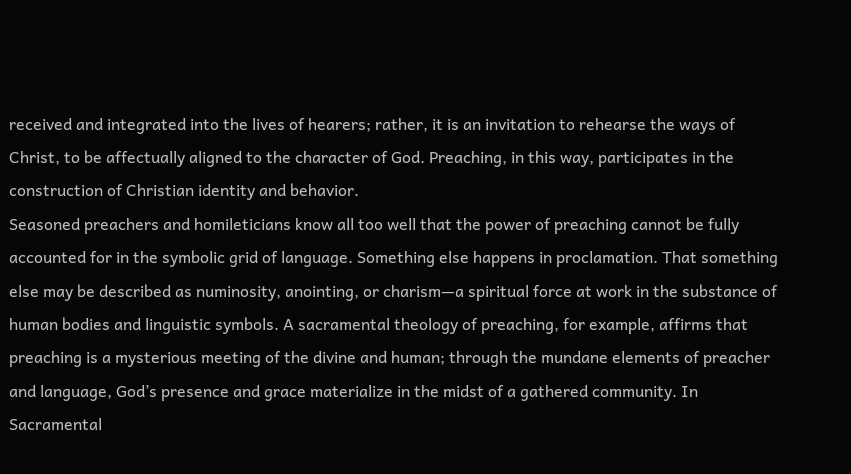received and integrated into the lives of hearers; rather, it is an invitation to rehearse the ways of Christ, to be affectually aligned to the character of God. Preaching, in this way, participates in the construction of Christian identity and behavior.
Seasoned preachers and homileticians know all too well that the power of preaching cannot be fully accounted for in the symbolic grid of language. Something else happens in proclamation. That something else may be described as numinosity, anointing, or charism—a spiritual force at work in the substance of human bodies and linguistic symbols. A sacramental theology of preaching, for example, affirms that preaching is a mysterious meeting of the divine and human; through the mundane elements of preacher and language, God’s presence and grace materialize in the midst of a gathered community. In Sacramental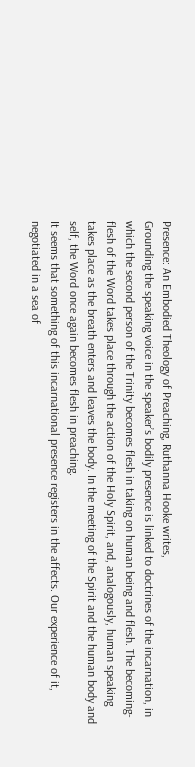Presence: An Embodied Theology of Preaching, Ruthanna Hooke writes,
Grounding the speaking voice in the speaker’s bodily presence is linked to doctrines of the incarnation, in which the second person of the Trinity becomes flesh in taking on human being and flesh. The becoming-flesh of the Word takes place through the action of the Holy Spirit, and, analogously, human speaking takes place as the breath enters and leaves the body. In the meeting of the Spirit and the human body and self, the Word once again becomes flesh in preaching.
It seems that something of this incarnational presence registers in the affects. Our experience of it, negotiated in a sea of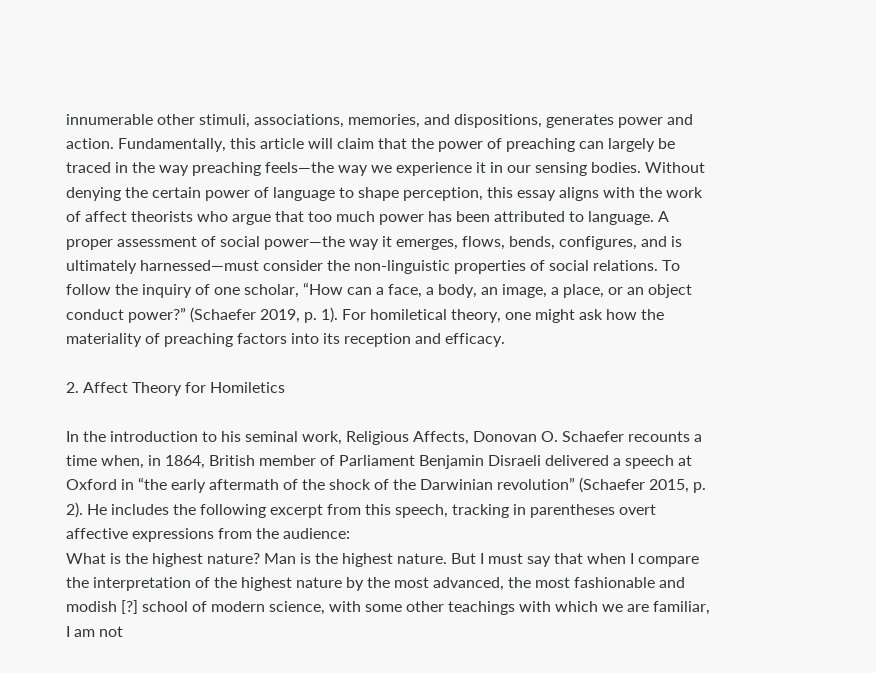innumerable other stimuli, associations, memories, and dispositions, generates power and action. Fundamentally, this article will claim that the power of preaching can largely be traced in the way preaching feels—the way we experience it in our sensing bodies. Without denying the certain power of language to shape perception, this essay aligns with the work of affect theorists who argue that too much power has been attributed to language. A proper assessment of social power—the way it emerges, flows, bends, configures, and is ultimately harnessed—must consider the non-linguistic properties of social relations. To follow the inquiry of one scholar, “How can a face, a body, an image, a place, or an object conduct power?” (Schaefer 2019, p. 1). For homiletical theory, one might ask how the materiality of preaching factors into its reception and efficacy.

2. Affect Theory for Homiletics

In the introduction to his seminal work, Religious Affects, Donovan O. Schaefer recounts a time when, in 1864, British member of Parliament Benjamin Disraeli delivered a speech at Oxford in “the early aftermath of the shock of the Darwinian revolution” (Schaefer 2015, p. 2). He includes the following excerpt from this speech, tracking in parentheses overt affective expressions from the audience:
What is the highest nature? Man is the highest nature. But I must say that when I compare the interpretation of the highest nature by the most advanced, the most fashionable and modish [?] school of modern science, with some other teachings with which we are familiar, I am not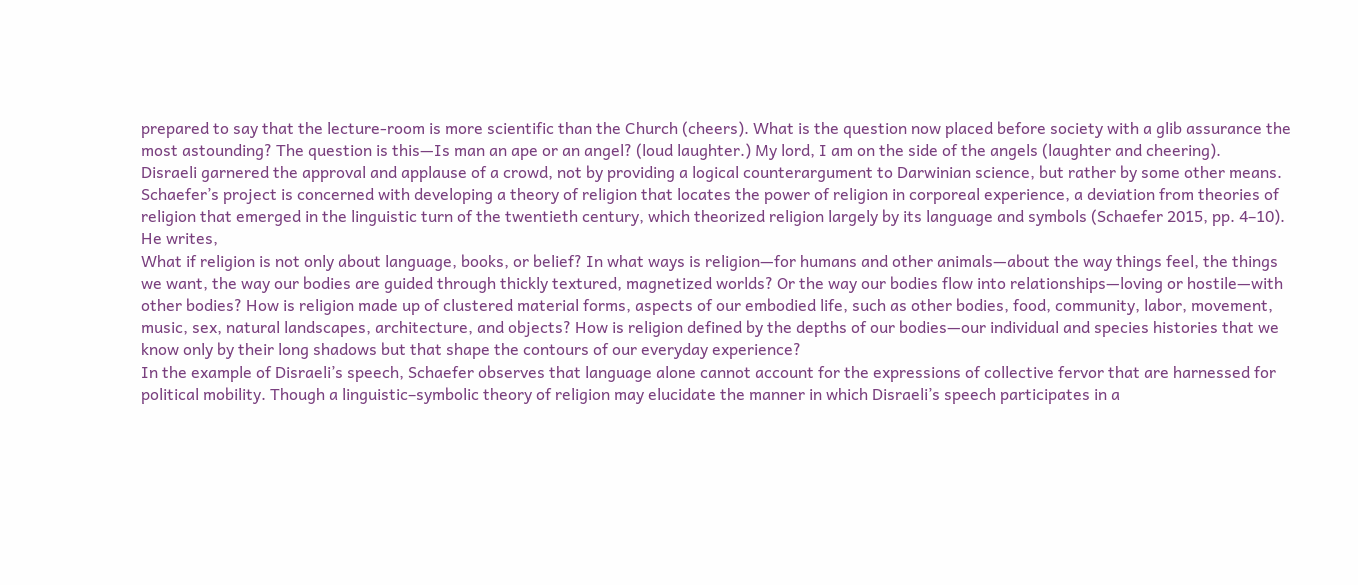prepared to say that the lecture-room is more scientific than the Church (cheers). What is the question now placed before society with a glib assurance the most astounding? The question is this—Is man an ape or an angel? (loud laughter.) My lord, I am on the side of the angels (laughter and cheering).
Disraeli garnered the approval and applause of a crowd, not by providing a logical counterargument to Darwinian science, but rather by some other means. Schaefer’s project is concerned with developing a theory of religion that locates the power of religion in corporeal experience, a deviation from theories of religion that emerged in the linguistic turn of the twentieth century, which theorized religion largely by its language and symbols (Schaefer 2015, pp. 4–10). He writes,
What if religion is not only about language, books, or belief? In what ways is religion—for humans and other animals—about the way things feel, the things we want, the way our bodies are guided through thickly textured, magnetized worlds? Or the way our bodies flow into relationships—loving or hostile—with other bodies? How is religion made up of clustered material forms, aspects of our embodied life, such as other bodies, food, community, labor, movement, music, sex, natural landscapes, architecture, and objects? How is religion defined by the depths of our bodies—our individual and species histories that we know only by their long shadows but that shape the contours of our everyday experience?
In the example of Disraeli’s speech, Schaefer observes that language alone cannot account for the expressions of collective fervor that are harnessed for political mobility. Though a linguistic–symbolic theory of religion may elucidate the manner in which Disraeli’s speech participates in a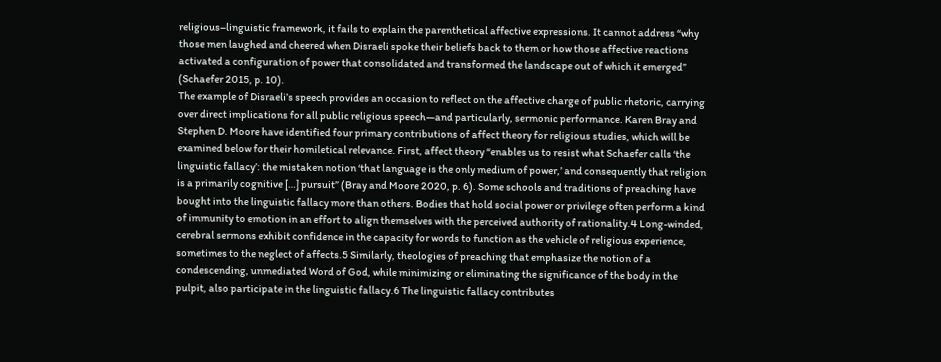religious–linguistic framework, it fails to explain the parenthetical affective expressions. It cannot address “why those men laughed and cheered when Disraeli spoke their beliefs back to them or how those affective reactions activated a configuration of power that consolidated and transformed the landscape out of which it emerged” (Schaefer 2015, p. 10).
The example of Disraeli’s speech provides an occasion to reflect on the affective charge of public rhetoric, carrying over direct implications for all public religious speech—and particularly, sermonic performance. Karen Bray and Stephen D. Moore have identified four primary contributions of affect theory for religious studies, which will be examined below for their homiletical relevance. First, affect theory “enables us to resist what Schaefer calls ‘the linguistic fallacy’: the mistaken notion ‘that language is the only medium of power,’ and consequently that religion is a primarily cognitive […] pursuit” (Bray and Moore 2020, p. 6). Some schools and traditions of preaching have bought into the linguistic fallacy more than others. Bodies that hold social power or privilege often perform a kind of immunity to emotion in an effort to align themselves with the perceived authority of rationality.4 Long-winded, cerebral sermons exhibit confidence in the capacity for words to function as the vehicle of religious experience, sometimes to the neglect of affects.5 Similarly, theologies of preaching that emphasize the notion of a condescending, unmediated Word of God, while minimizing or eliminating the significance of the body in the pulpit, also participate in the linguistic fallacy.6 The linguistic fallacy contributes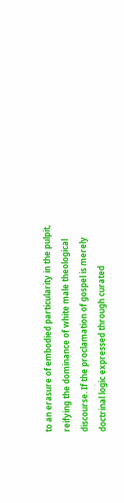to an erasure of embodied particularity in the pulpit, reifying the dominance of white male theological discourse. If the proclamation of gospel is merely doctrinal logic expressed through curated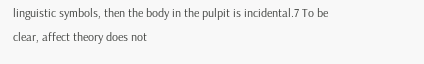linguistic symbols, then the body in the pulpit is incidental.7 To be clear, affect theory does not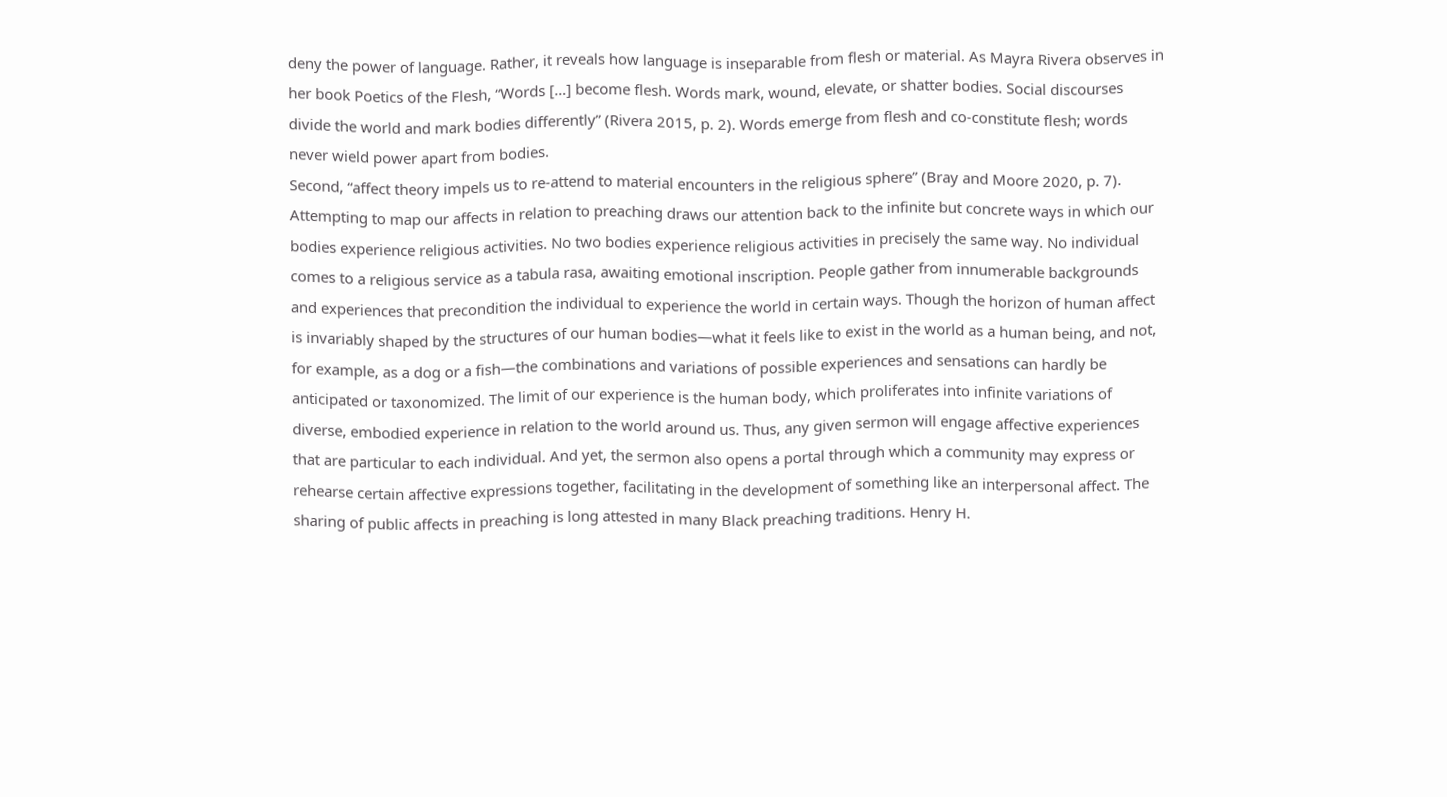deny the power of language. Rather, it reveals how language is inseparable from flesh or material. As Mayra Rivera observes in her book Poetics of the Flesh, “Words […] become flesh. Words mark, wound, elevate, or shatter bodies. Social discourses divide the world and mark bodies differently” (Rivera 2015, p. 2). Words emerge from flesh and co-constitute flesh; words never wield power apart from bodies.
Second, “affect theory impels us to re-attend to material encounters in the religious sphere” (Bray and Moore 2020, p. 7). Attempting to map our affects in relation to preaching draws our attention back to the infinite but concrete ways in which our bodies experience religious activities. No two bodies experience religious activities in precisely the same way. No individual comes to a religious service as a tabula rasa, awaiting emotional inscription. People gather from innumerable backgrounds and experiences that precondition the individual to experience the world in certain ways. Though the horizon of human affect is invariably shaped by the structures of our human bodies—what it feels like to exist in the world as a human being, and not, for example, as a dog or a fish—the combinations and variations of possible experiences and sensations can hardly be anticipated or taxonomized. The limit of our experience is the human body, which proliferates into infinite variations of diverse, embodied experience in relation to the world around us. Thus, any given sermon will engage affective experiences that are particular to each individual. And yet, the sermon also opens a portal through which a community may express or rehearse certain affective expressions together, facilitating in the development of something like an interpersonal affect. The sharing of public affects in preaching is long attested in many Black preaching traditions. Henry H.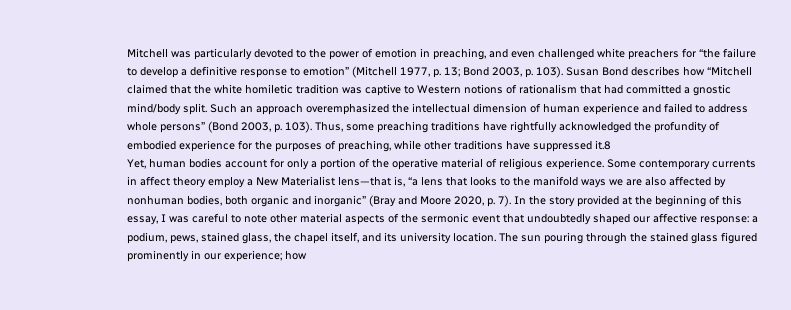Mitchell was particularly devoted to the power of emotion in preaching, and even challenged white preachers for “the failure to develop a definitive response to emotion” (Mitchell 1977, p. 13; Bond 2003, p. 103). Susan Bond describes how “Mitchell claimed that the white homiletic tradition was captive to Western notions of rationalism that had committed a gnostic mind/body split. Such an approach overemphasized the intellectual dimension of human experience and failed to address whole persons” (Bond 2003, p. 103). Thus, some preaching traditions have rightfully acknowledged the profundity of embodied experience for the purposes of preaching, while other traditions have suppressed it.8
Yet, human bodies account for only a portion of the operative material of religious experience. Some contemporary currents in affect theory employ a New Materialist lens—that is, “a lens that looks to the manifold ways we are also affected by nonhuman bodies, both organic and inorganic” (Bray and Moore 2020, p. 7). In the story provided at the beginning of this essay, I was careful to note other material aspects of the sermonic event that undoubtedly shaped our affective response: a podium, pews, stained glass, the chapel itself, and its university location. The sun pouring through the stained glass figured prominently in our experience; how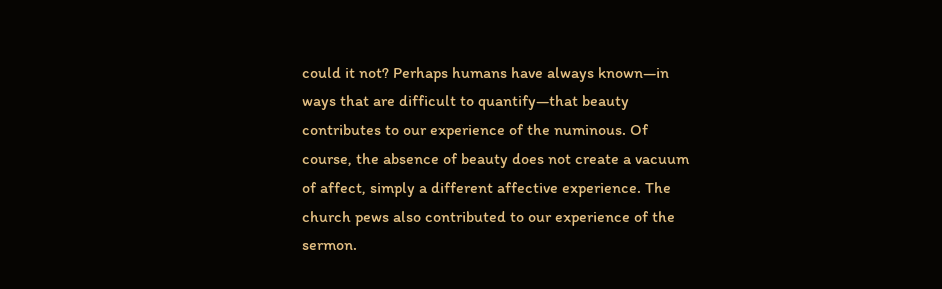could it not? Perhaps humans have always known—in ways that are difficult to quantify—that beauty contributes to our experience of the numinous. Of course, the absence of beauty does not create a vacuum of affect, simply a different affective experience. The church pews also contributed to our experience of the sermon.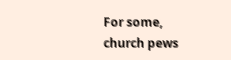For some, church pews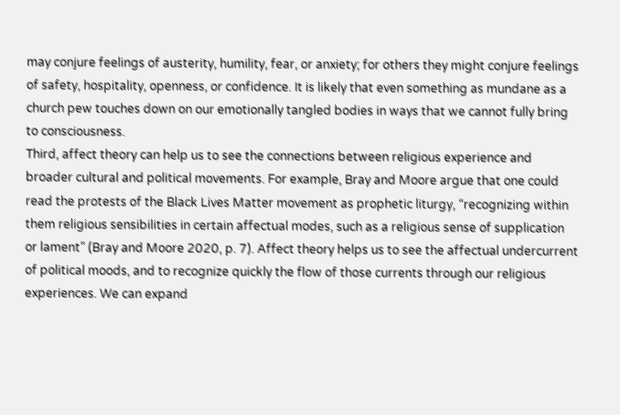may conjure feelings of austerity, humility, fear, or anxiety; for others they might conjure feelings of safety, hospitality, openness, or confidence. It is likely that even something as mundane as a church pew touches down on our emotionally tangled bodies in ways that we cannot fully bring to consciousness.
Third, affect theory can help us to see the connections between religious experience and broader cultural and political movements. For example, Bray and Moore argue that one could read the protests of the Black Lives Matter movement as prophetic liturgy, “recognizing within them religious sensibilities in certain affectual modes, such as a religious sense of supplication or lament” (Bray and Moore 2020, p. 7). Affect theory helps us to see the affectual undercurrent of political moods, and to recognize quickly the flow of those currents through our religious experiences. We can expand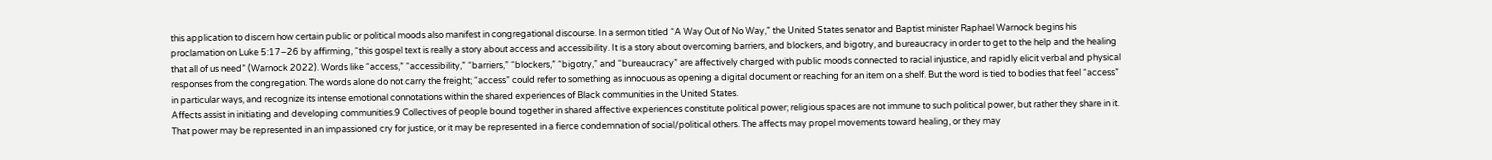this application to discern how certain public or political moods also manifest in congregational discourse. In a sermon titled “A Way Out of No Way,” the United States senator and Baptist minister Raphael Warnock begins his proclamation on Luke 5:17–26 by affirming, “this gospel text is really a story about access and accessibility. It is a story about overcoming barriers, and blockers, and bigotry, and bureaucracy in order to get to the help and the healing that all of us need” (Warnock 2022). Words like “access,” “accessibility,” “barriers,” “blockers,” “bigotry,” and “bureaucracy” are affectively charged with public moods connected to racial injustice, and rapidly elicit verbal and physical responses from the congregation. The words alone do not carry the freight; “access” could refer to something as innocuous as opening a digital document or reaching for an item on a shelf. But the word is tied to bodies that feel “access” in particular ways, and recognize its intense emotional connotations within the shared experiences of Black communities in the United States.
Affects assist in initiating and developing communities.9 Collectives of people bound together in shared affective experiences constitute political power; religious spaces are not immune to such political power, but rather they share in it. That power may be represented in an impassioned cry for justice, or it may be represented in a fierce condemnation of social/political others. The affects may propel movements toward healing, or they may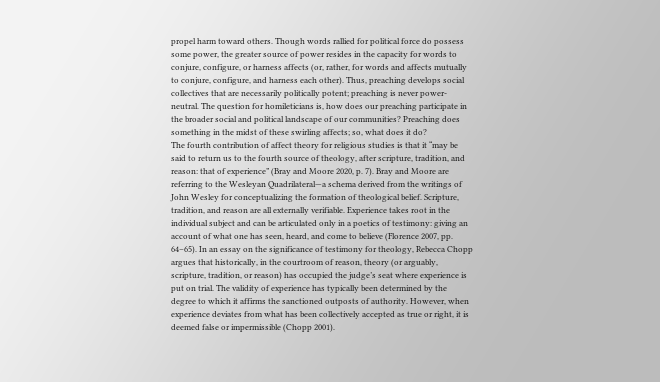propel harm toward others. Though words rallied for political force do possess some power, the greater source of power resides in the capacity for words to conjure, configure, or harness affects (or, rather, for words and affects mutually to conjure, configure, and harness each other). Thus, preaching develops social collectives that are necessarily politically potent; preaching is never power-neutral. The question for homileticians is, how does our preaching participate in the broader social and political landscape of our communities? Preaching does something in the midst of these swirling affects; so, what does it do?
The fourth contribution of affect theory for religious studies is that it “may be said to return us to the fourth source of theology, after scripture, tradition, and reason: that of experience” (Bray and Moore 2020, p. 7). Bray and Moore are referring to the Wesleyan Quadrilateral—a schema derived from the writings of John Wesley for conceptualizing the formation of theological belief. Scripture, tradition, and reason are all externally verifiable. Experience takes root in the individual subject and can be articulated only in a poetics of testimony: giving an account of what one has seen, heard, and come to believe (Florence 2007, pp. 64–65). In an essay on the significance of testimony for theology, Rebecca Chopp argues that historically, in the courtroom of reason, theory (or arguably, scripture, tradition, or reason) has occupied the judge’s seat where experience is put on trial. The validity of experience has typically been determined by the degree to which it affirms the sanctioned outposts of authority. However, when experience deviates from what has been collectively accepted as true or right, it is deemed false or impermissible (Chopp 2001).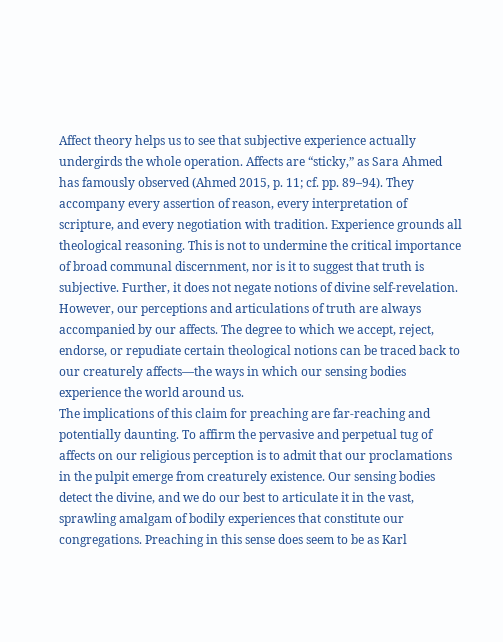Affect theory helps us to see that subjective experience actually undergirds the whole operation. Affects are “sticky,” as Sara Ahmed has famously observed (Ahmed 2015, p. 11; cf. pp. 89–94). They accompany every assertion of reason, every interpretation of scripture, and every negotiation with tradition. Experience grounds all theological reasoning. This is not to undermine the critical importance of broad communal discernment, nor is it to suggest that truth is subjective. Further, it does not negate notions of divine self-revelation. However, our perceptions and articulations of truth are always accompanied by our affects. The degree to which we accept, reject, endorse, or repudiate certain theological notions can be traced back to our creaturely affects—the ways in which our sensing bodies experience the world around us.
The implications of this claim for preaching are far-reaching and potentially daunting. To affirm the pervasive and perpetual tug of affects on our religious perception is to admit that our proclamations in the pulpit emerge from creaturely existence. Our sensing bodies detect the divine, and we do our best to articulate it in the vast, sprawling amalgam of bodily experiences that constitute our congregations. Preaching in this sense does seem to be as Karl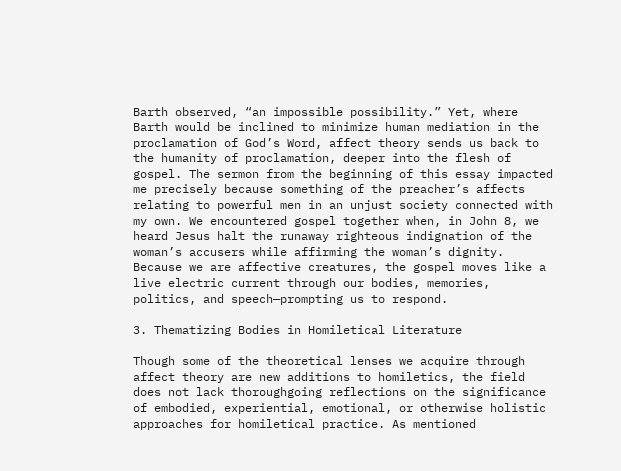Barth observed, “an impossible possibility.” Yet, where Barth would be inclined to minimize human mediation in the proclamation of God’s Word, affect theory sends us back to the humanity of proclamation, deeper into the flesh of gospel. The sermon from the beginning of this essay impacted me precisely because something of the preacher’s affects relating to powerful men in an unjust society connected with my own. We encountered gospel together when, in John 8, we heard Jesus halt the runaway righteous indignation of the woman’s accusers while affirming the woman’s dignity. Because we are affective creatures, the gospel moves like a live electric current through our bodies, memories, politics, and speech—prompting us to respond.

3. Thematizing Bodies in Homiletical Literature

Though some of the theoretical lenses we acquire through affect theory are new additions to homiletics, the field does not lack thoroughgoing reflections on the significance of embodied, experiential, emotional, or otherwise holistic approaches for homiletical practice. As mentioned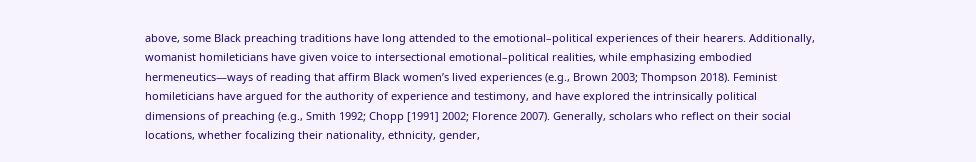above, some Black preaching traditions have long attended to the emotional–political experiences of their hearers. Additionally, womanist homileticians have given voice to intersectional emotional–political realities, while emphasizing embodied hermeneutics—ways of reading that affirm Black women’s lived experiences (e.g., Brown 2003; Thompson 2018). Feminist homileticians have argued for the authority of experience and testimony, and have explored the intrinsically political dimensions of preaching (e.g., Smith 1992; Chopp [1991] 2002; Florence 2007). Generally, scholars who reflect on their social locations, whether focalizing their nationality, ethnicity, gender,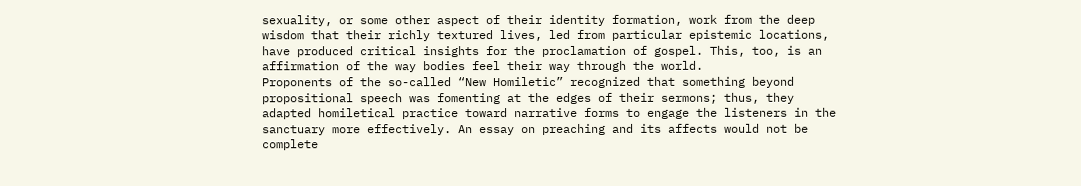sexuality, or some other aspect of their identity formation, work from the deep wisdom that their richly textured lives, led from particular epistemic locations, have produced critical insights for the proclamation of gospel. This, too, is an affirmation of the way bodies feel their way through the world.
Proponents of the so-called “New Homiletic” recognized that something beyond propositional speech was fomenting at the edges of their sermons; thus, they adapted homiletical practice toward narrative forms to engage the listeners in the sanctuary more effectively. An essay on preaching and its affects would not be complete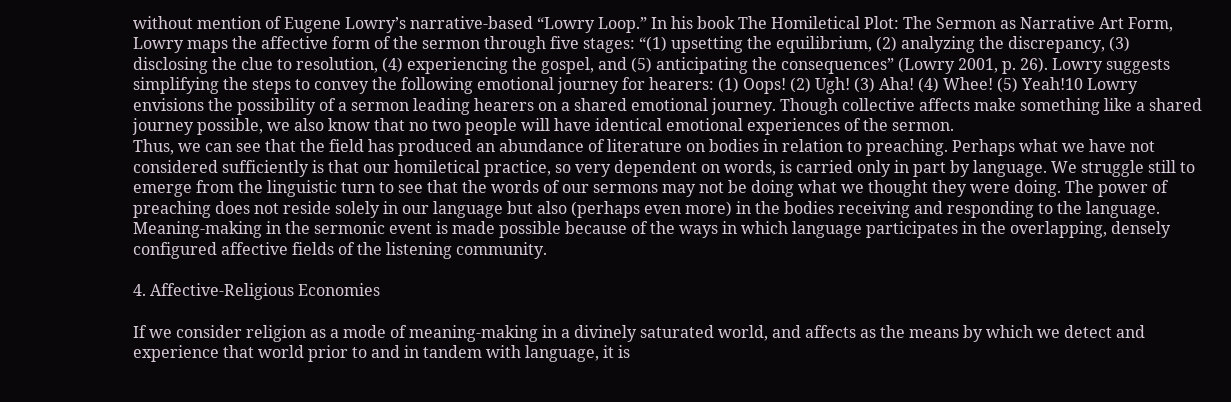without mention of Eugene Lowry’s narrative-based “Lowry Loop.” In his book The Homiletical Plot: The Sermon as Narrative Art Form, Lowry maps the affective form of the sermon through five stages: “(1) upsetting the equilibrium, (2) analyzing the discrepancy, (3) disclosing the clue to resolution, (4) experiencing the gospel, and (5) anticipating the consequences” (Lowry 2001, p. 26). Lowry suggests simplifying the steps to convey the following emotional journey for hearers: (1) Oops! (2) Ugh! (3) Aha! (4) Whee! (5) Yeah!10 Lowry envisions the possibility of a sermon leading hearers on a shared emotional journey. Though collective affects make something like a shared journey possible, we also know that no two people will have identical emotional experiences of the sermon.
Thus, we can see that the field has produced an abundance of literature on bodies in relation to preaching. Perhaps what we have not considered sufficiently is that our homiletical practice, so very dependent on words, is carried only in part by language. We struggle still to emerge from the linguistic turn to see that the words of our sermons may not be doing what we thought they were doing. The power of preaching does not reside solely in our language but also (perhaps even more) in the bodies receiving and responding to the language. Meaning-making in the sermonic event is made possible because of the ways in which language participates in the overlapping, densely configured affective fields of the listening community.

4. Affective-Religious Economies

If we consider religion as a mode of meaning-making in a divinely saturated world, and affects as the means by which we detect and experience that world prior to and in tandem with language, it is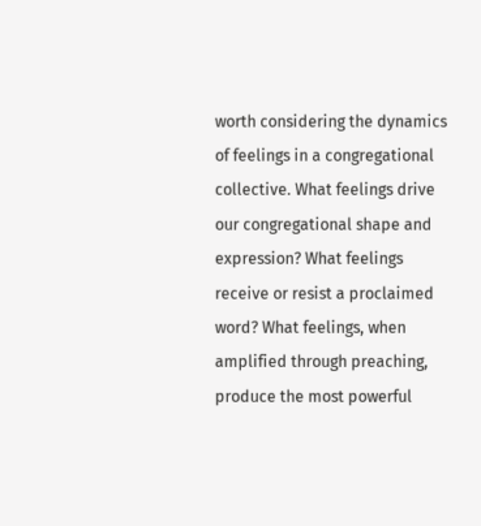worth considering the dynamics of feelings in a congregational collective. What feelings drive our congregational shape and expression? What feelings receive or resist a proclaimed word? What feelings, when amplified through preaching, produce the most powerful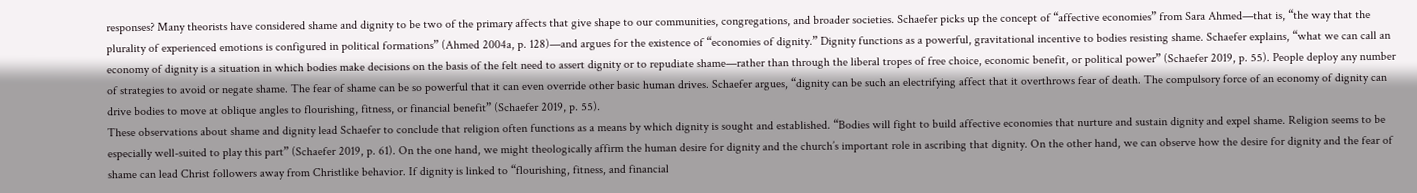responses? Many theorists have considered shame and dignity to be two of the primary affects that give shape to our communities, congregations, and broader societies. Schaefer picks up the concept of “affective economies” from Sara Ahmed—that is, “the way that the plurality of experienced emotions is configured in political formations” (Ahmed 2004a, p. 128)—and argues for the existence of “economies of dignity.” Dignity functions as a powerful, gravitational incentive to bodies resisting shame. Schaefer explains, “what we can call an economy of dignity is a situation in which bodies make decisions on the basis of the felt need to assert dignity or to repudiate shame—rather than through the liberal tropes of free choice, economic benefit, or political power” (Schaefer 2019, p. 55). People deploy any number of strategies to avoid or negate shame. The fear of shame can be so powerful that it can even override other basic human drives. Schaefer argues, “dignity can be such an electrifying affect that it overthrows fear of death. The compulsory force of an economy of dignity can drive bodies to move at oblique angles to flourishing, fitness, or financial benefit” (Schaefer 2019, p. 55).
These observations about shame and dignity lead Schaefer to conclude that religion often functions as a means by which dignity is sought and established. “Bodies will fight to build affective economies that nurture and sustain dignity and expel shame. Religion seems to be especially well-suited to play this part” (Schaefer 2019, p. 61). On the one hand, we might theologically affirm the human desire for dignity and the church’s important role in ascribing that dignity. On the other hand, we can observe how the desire for dignity and the fear of shame can lead Christ followers away from Christlike behavior. If dignity is linked to “flourishing, fitness, and financial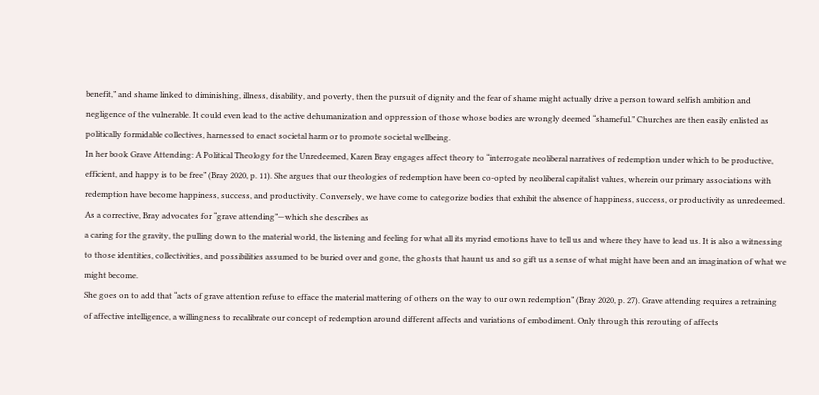benefit,” and shame linked to diminishing, illness, disability, and poverty, then the pursuit of dignity and the fear of shame might actually drive a person toward selfish ambition and negligence of the vulnerable. It could even lead to the active dehumanization and oppression of those whose bodies are wrongly deemed “shameful.” Churches are then easily enlisted as politically formidable collectives, harnessed to enact societal harm or to promote societal wellbeing.
In her book Grave Attending: A Political Theology for the Unredeemed, Karen Bray engages affect theory to “interrogate neoliberal narratives of redemption under which to be productive, efficient, and happy is to be free” (Bray 2020, p. 11). She argues that our theologies of redemption have been co-opted by neoliberal capitalist values, wherein our primary associations with redemption have become happiness, success, and productivity. Conversely, we have come to categorize bodies that exhibit the absence of happiness, success, or productivity as unredeemed. As a corrective, Bray advocates for “grave attending”—which she describes as
a caring for the gravity, the pulling down to the material world, the listening and feeling for what all its myriad emotions have to tell us and where they have to lead us. It is also a witnessing to those identities, collectivities, and possibilities assumed to be buried over and gone, the ghosts that haunt us and so gift us a sense of what might have been and an imagination of what we might become.
She goes on to add that “acts of grave attention refuse to efface the material mattering of others on the way to our own redemption” (Bray 2020, p. 27). Grave attending requires a retraining of affective intelligence, a willingness to recalibrate our concept of redemption around different affects and variations of embodiment. Only through this rerouting of affects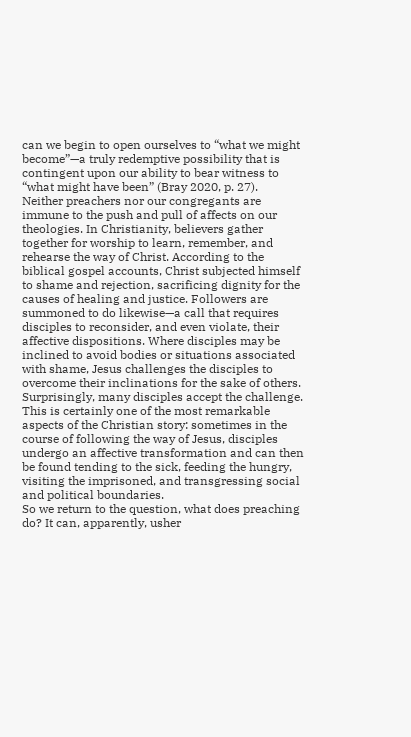can we begin to open ourselves to “what we might become”—a truly redemptive possibility that is contingent upon our ability to bear witness to “what might have been” (Bray 2020, p. 27).
Neither preachers nor our congregants are immune to the push and pull of affects on our theologies. In Christianity, believers gather together for worship to learn, remember, and rehearse the way of Christ. According to the biblical gospel accounts, Christ subjected himself to shame and rejection, sacrificing dignity for the causes of healing and justice. Followers are summoned to do likewise—a call that requires disciples to reconsider, and even violate, their affective dispositions. Where disciples may be inclined to avoid bodies or situations associated with shame, Jesus challenges the disciples to overcome their inclinations for the sake of others. Surprisingly, many disciples accept the challenge. This is certainly one of the most remarkable aspects of the Christian story: sometimes in the course of following the way of Jesus, disciples undergo an affective transformation and can then be found tending to the sick, feeding the hungry, visiting the imprisoned, and transgressing social and political boundaries.
So we return to the question, what does preaching do? It can, apparently, usher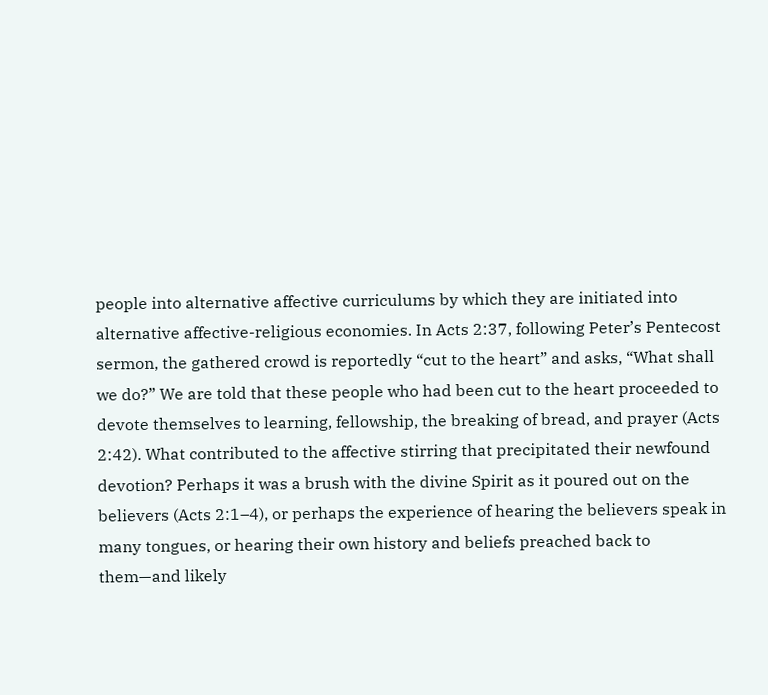people into alternative affective curriculums by which they are initiated into alternative affective-religious economies. In Acts 2:37, following Peter’s Pentecost sermon, the gathered crowd is reportedly “cut to the heart” and asks, “What shall we do?” We are told that these people who had been cut to the heart proceeded to devote themselves to learning, fellowship, the breaking of bread, and prayer (Acts 2:42). What contributed to the affective stirring that precipitated their newfound devotion? Perhaps it was a brush with the divine Spirit as it poured out on the believers (Acts 2:1–4), or perhaps the experience of hearing the believers speak in many tongues, or hearing their own history and beliefs preached back to them—and likely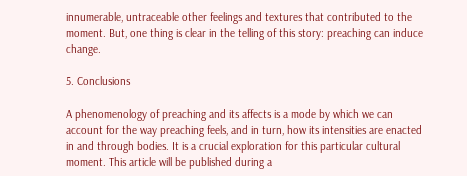innumerable, untraceable other feelings and textures that contributed to the moment. But, one thing is clear in the telling of this story: preaching can induce change.

5. Conclusions

A phenomenology of preaching and its affects is a mode by which we can account for the way preaching feels, and in turn, how its intensities are enacted in and through bodies. It is a crucial exploration for this particular cultural moment. This article will be published during a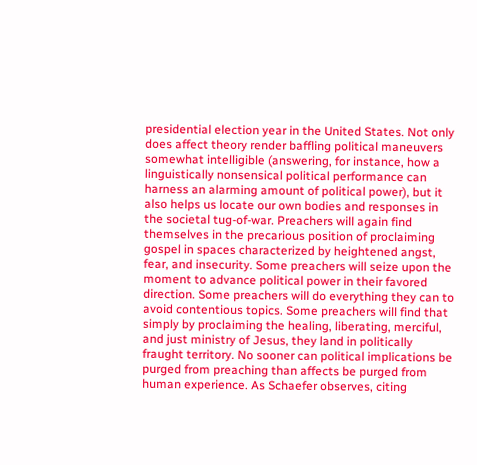presidential election year in the United States. Not only does affect theory render baffling political maneuvers somewhat intelligible (answering, for instance, how a linguistically nonsensical political performance can harness an alarming amount of political power), but it also helps us locate our own bodies and responses in the societal tug-of-war. Preachers will again find themselves in the precarious position of proclaiming gospel in spaces characterized by heightened angst, fear, and insecurity. Some preachers will seize upon the moment to advance political power in their favored direction. Some preachers will do everything they can to avoid contentious topics. Some preachers will find that simply by proclaiming the healing, liberating, merciful, and just ministry of Jesus, they land in politically fraught territory. No sooner can political implications be purged from preaching than affects be purged from human experience. As Schaefer observes, citing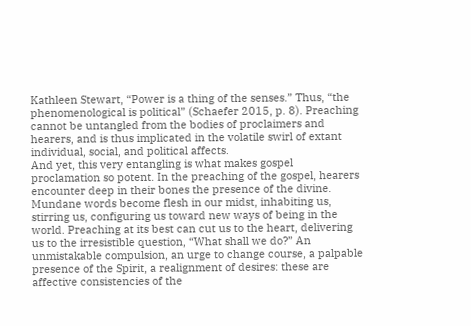Kathleen Stewart, “Power is a thing of the senses.” Thus, “the phenomenological is political” (Schaefer 2015, p. 8). Preaching cannot be untangled from the bodies of proclaimers and hearers, and is thus implicated in the volatile swirl of extant individual, social, and political affects.
And yet, this very entangling is what makes gospel proclamation so potent. In the preaching of the gospel, hearers encounter deep in their bones the presence of the divine. Mundane words become flesh in our midst, inhabiting us, stirring us, configuring us toward new ways of being in the world. Preaching at its best can cut us to the heart, delivering us to the irresistible question, “What shall we do?” An unmistakable compulsion, an urge to change course, a palpable presence of the Spirit, a realignment of desires: these are affective consistencies of the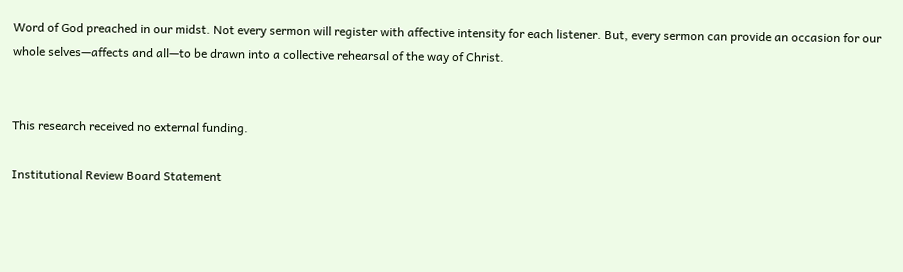Word of God preached in our midst. Not every sermon will register with affective intensity for each listener. But, every sermon can provide an occasion for our whole selves—affects and all—to be drawn into a collective rehearsal of the way of Christ.


This research received no external funding.

Institutional Review Board Statement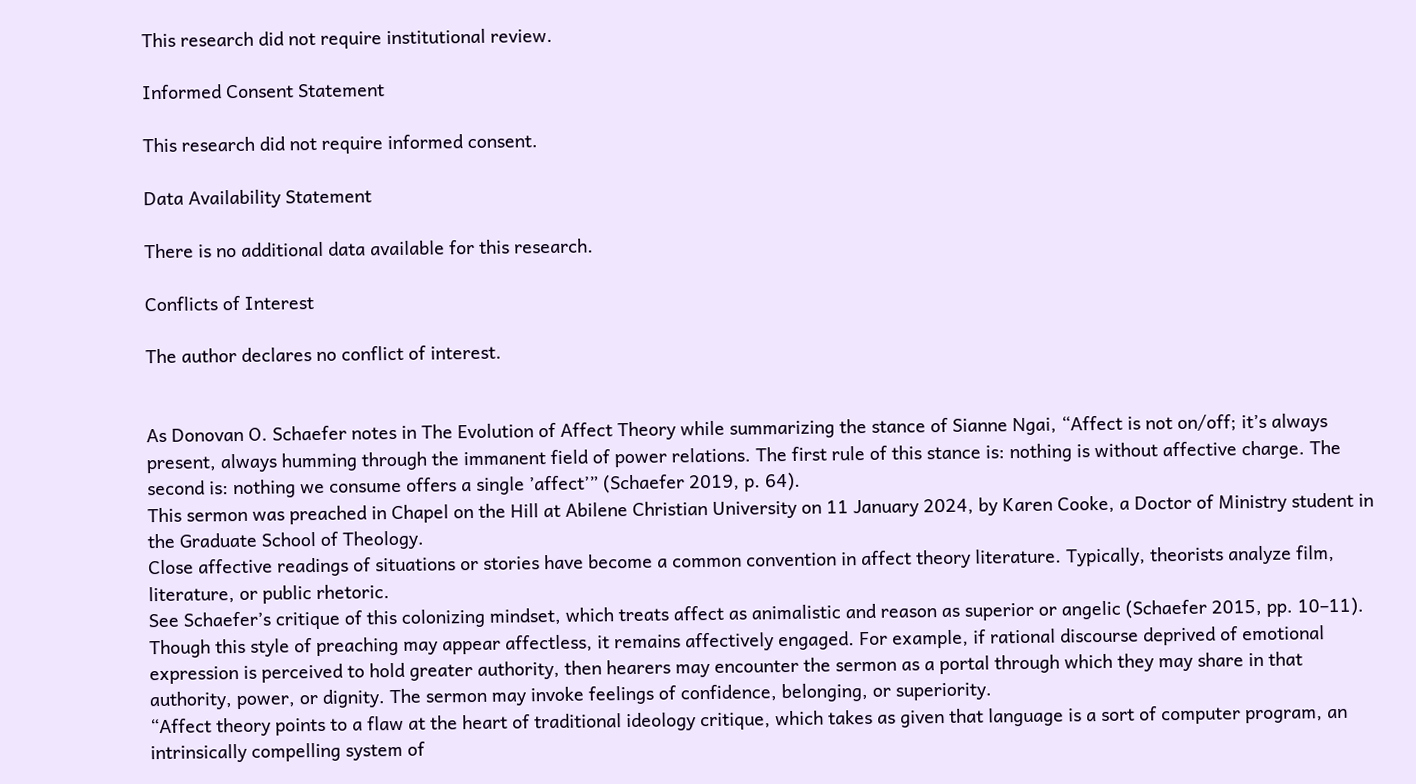This research did not require institutional review.

Informed Consent Statement

This research did not require informed consent.

Data Availability Statement

There is no additional data available for this research.

Conflicts of Interest

The author declares no conflict of interest.


As Donovan O. Schaefer notes in The Evolution of Affect Theory while summarizing the stance of Sianne Ngai, “Affect is not on/off; it’s always present, always humming through the immanent field of power relations. The first rule of this stance is: nothing is without affective charge. The second is: nothing we consume offers a single ’affect’” (Schaefer 2019, p. 64).
This sermon was preached in Chapel on the Hill at Abilene Christian University on 11 January 2024, by Karen Cooke, a Doctor of Ministry student in the Graduate School of Theology.
Close affective readings of situations or stories have become a common convention in affect theory literature. Typically, theorists analyze film, literature, or public rhetoric.
See Schaefer’s critique of this colonizing mindset, which treats affect as animalistic and reason as superior or angelic (Schaefer 2015, pp. 10–11).
Though this style of preaching may appear affectless, it remains affectively engaged. For example, if rational discourse deprived of emotional expression is perceived to hold greater authority, then hearers may encounter the sermon as a portal through which they may share in that authority, power, or dignity. The sermon may invoke feelings of confidence, belonging, or superiority.
“Affect theory points to a flaw at the heart of traditional ideology critique, which takes as given that language is a sort of computer program, an intrinsically compelling system of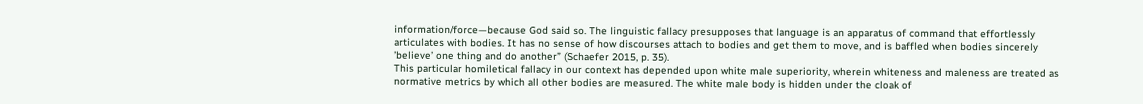information/force—because God said so. The linguistic fallacy presupposes that language is an apparatus of command that effortlessly articulates with bodies. It has no sense of how discourses attach to bodies and get them to move, and is baffled when bodies sincerely ’believe’ one thing and do another” (Schaefer 2015, p. 35).
This particular homiletical fallacy in our context has depended upon white male superiority, wherein whiteness and maleness are treated as normative metrics by which all other bodies are measured. The white male body is hidden under the cloak of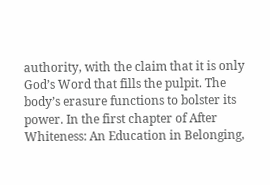authority, with the claim that it is only God’s Word that fills the pulpit. The body’s erasure functions to bolster its power. In the first chapter of After Whiteness: An Education in Belonging,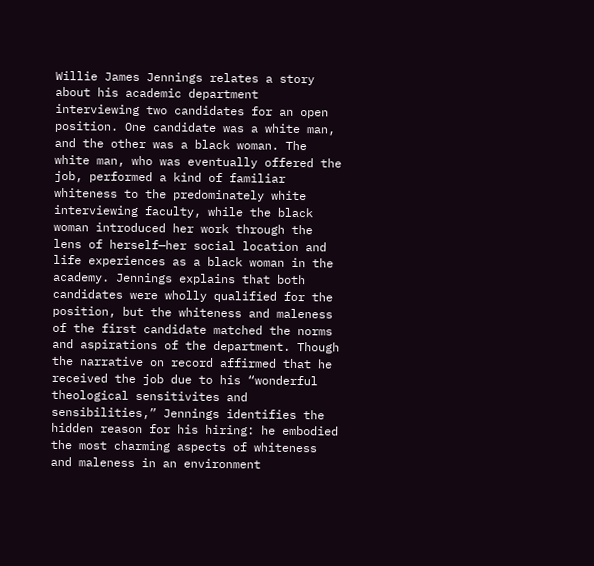Willie James Jennings relates a story about his academic department interviewing two candidates for an open position. One candidate was a white man, and the other was a black woman. The white man, who was eventually offered the job, performed a kind of familiar whiteness to the predominately white interviewing faculty, while the black woman introduced her work through the lens of herself—her social location and life experiences as a black woman in the academy. Jennings explains that both candidates were wholly qualified for the position, but the whiteness and maleness of the first candidate matched the norms and aspirations of the department. Though the narrative on record affirmed that he received the job due to his “wonderful theological sensitivites and sensibilities,” Jennings identifies the hidden reason for his hiring: he embodied the most charming aspects of whiteness and maleness in an environment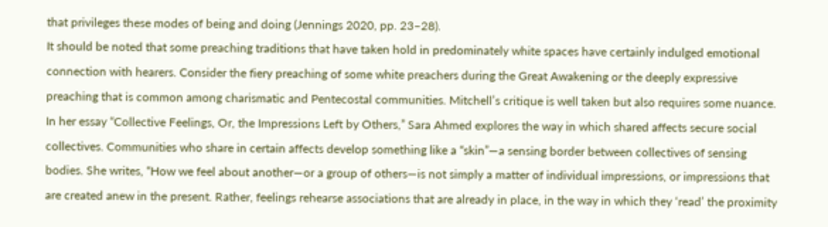that privileges these modes of being and doing (Jennings 2020, pp. 23–28).
It should be noted that some preaching traditions that have taken hold in predominately white spaces have certainly indulged emotional connection with hearers. Consider the fiery preaching of some white preachers during the Great Awakening or the deeply expressive preaching that is common among charismatic and Pentecostal communities. Mitchell’s critique is well taken but also requires some nuance.
In her essay “Collective Feelings, Or, the Impressions Left by Others,” Sara Ahmed explores the way in which shared affects secure social collectives. Communities who share in certain affects develop something like a “skin”—a sensing border between collectives of sensing bodies. She writes, “How we feel about another—or a group of others—is not simply a matter of individual impressions, or impressions that are created anew in the present. Rather, feelings rehearse associations that are already in place, in the way in which they ‘read’ the proximity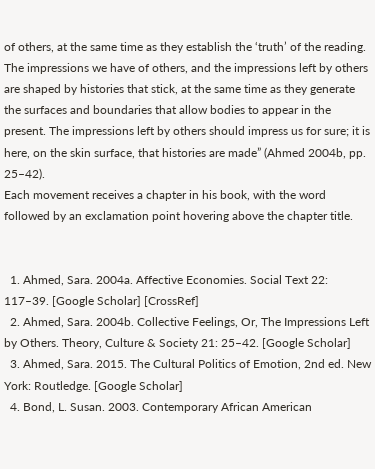of others, at the same time as they establish the ‘truth’ of the reading. The impressions we have of others, and the impressions left by others are shaped by histories that stick, at the same time as they generate the surfaces and boundaries that allow bodies to appear in the present. The impressions left by others should impress us for sure; it is here, on the skin surface, that histories are made” (Ahmed 2004b, pp. 25–42).
Each movement receives a chapter in his book, with the word followed by an exclamation point hovering above the chapter title.


  1. Ahmed, Sara. 2004a. Affective Economies. Social Text 22: 117–39. [Google Scholar] [CrossRef]
  2. Ahmed, Sara. 2004b. Collective Feelings, Or, The Impressions Left by Others. Theory, Culture & Society 21: 25–42. [Google Scholar]
  3. Ahmed, Sara. 2015. The Cultural Politics of Emotion, 2nd ed. New York: Routledge. [Google Scholar]
  4. Bond, L. Susan. 2003. Contemporary African American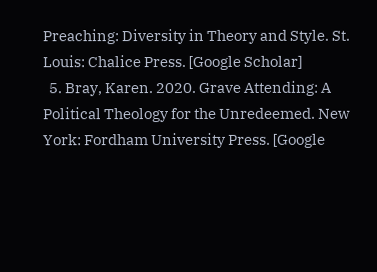Preaching: Diversity in Theory and Style. St. Louis: Chalice Press. [Google Scholar]
  5. Bray, Karen. 2020. Grave Attending: A Political Theology for the Unredeemed. New York: Fordham University Press. [Google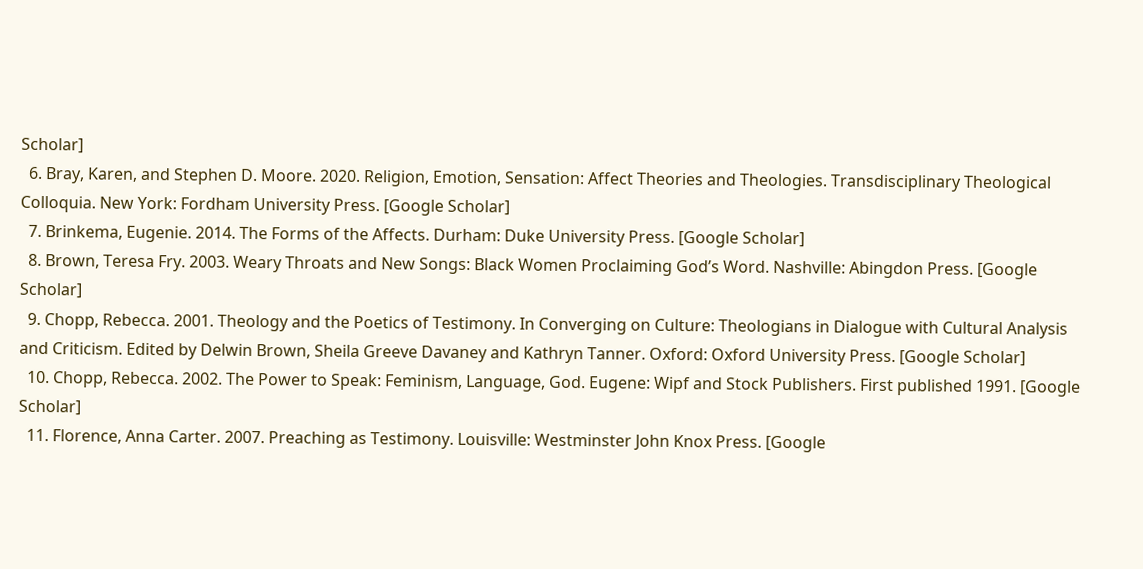Scholar]
  6. Bray, Karen, and Stephen D. Moore. 2020. Religion, Emotion, Sensation: Affect Theories and Theologies. Transdisciplinary Theological Colloquia. New York: Fordham University Press. [Google Scholar]
  7. Brinkema, Eugenie. 2014. The Forms of the Affects. Durham: Duke University Press. [Google Scholar]
  8. Brown, Teresa Fry. 2003. Weary Throats and New Songs: Black Women Proclaiming God’s Word. Nashville: Abingdon Press. [Google Scholar]
  9. Chopp, Rebecca. 2001. Theology and the Poetics of Testimony. In Converging on Culture: Theologians in Dialogue with Cultural Analysis and Criticism. Edited by Delwin Brown, Sheila Greeve Davaney and Kathryn Tanner. Oxford: Oxford University Press. [Google Scholar]
  10. Chopp, Rebecca. 2002. The Power to Speak: Feminism, Language, God. Eugene: Wipf and Stock Publishers. First published 1991. [Google Scholar]
  11. Florence, Anna Carter. 2007. Preaching as Testimony. Louisville: Westminster John Knox Press. [Google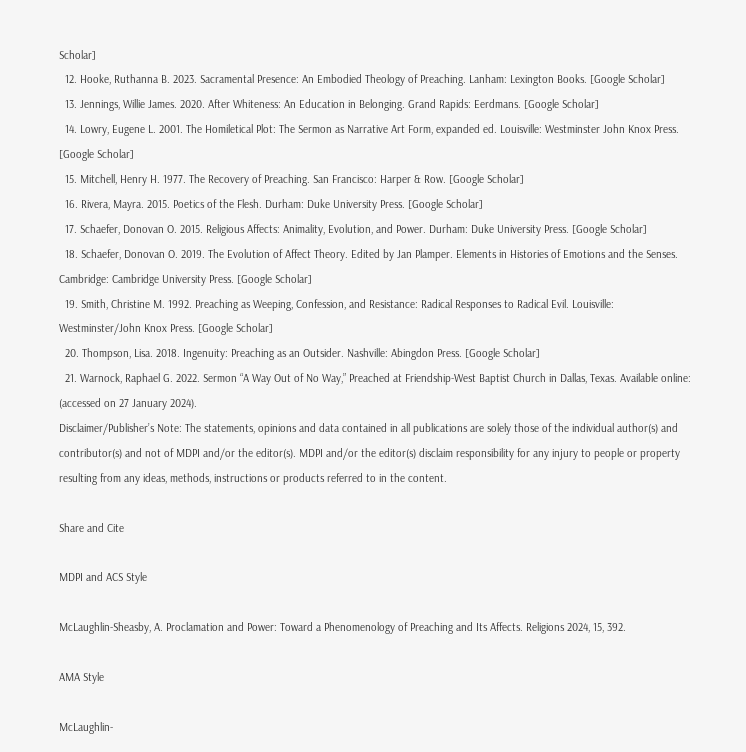Scholar]
  12. Hooke, Ruthanna B. 2023. Sacramental Presence: An Embodied Theology of Preaching. Lanham: Lexington Books. [Google Scholar]
  13. Jennings, Willie James. 2020. After Whiteness: An Education in Belonging. Grand Rapids: Eerdmans. [Google Scholar]
  14. Lowry, Eugene L. 2001. The Homiletical Plot: The Sermon as Narrative Art Form, expanded ed. Louisville: Westminster John Knox Press. [Google Scholar]
  15. Mitchell, Henry H. 1977. The Recovery of Preaching. San Francisco: Harper & Row. [Google Scholar]
  16. Rivera, Mayra. 2015. Poetics of the Flesh. Durham: Duke University Press. [Google Scholar]
  17. Schaefer, Donovan O. 2015. Religious Affects: Animality, Evolution, and Power. Durham: Duke University Press. [Google Scholar]
  18. Schaefer, Donovan O. 2019. The Evolution of Affect Theory. Edited by Jan Plamper. Elements in Histories of Emotions and the Senses. Cambridge: Cambridge University Press. [Google Scholar]
  19. Smith, Christine M. 1992. Preaching as Weeping, Confession, and Resistance: Radical Responses to Radical Evil. Louisville: Westminster/John Knox Press. [Google Scholar]
  20. Thompson, Lisa. 2018. Ingenuity: Preaching as an Outsider. Nashville: Abingdon Press. [Google Scholar]
  21. Warnock, Raphael G. 2022. Sermon “A Way Out of No Way,” Preached at Friendship-West Baptist Church in Dallas, Texas. Available online: (accessed on 27 January 2024).
Disclaimer/Publisher’s Note: The statements, opinions and data contained in all publications are solely those of the individual author(s) and contributor(s) and not of MDPI and/or the editor(s). MDPI and/or the editor(s) disclaim responsibility for any injury to people or property resulting from any ideas, methods, instructions or products referred to in the content.

Share and Cite

MDPI and ACS Style

McLaughlin-Sheasby, A. Proclamation and Power: Toward a Phenomenology of Preaching and Its Affects. Religions 2024, 15, 392.

AMA Style

McLaughlin-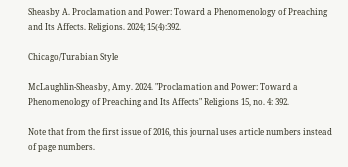Sheasby A. Proclamation and Power: Toward a Phenomenology of Preaching and Its Affects. Religions. 2024; 15(4):392.

Chicago/Turabian Style

McLaughlin-Sheasby, Amy. 2024. "Proclamation and Power: Toward a Phenomenology of Preaching and Its Affects" Religions 15, no. 4: 392.

Note that from the first issue of 2016, this journal uses article numbers instead of page numbers.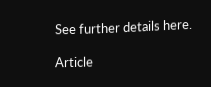See further details here.

Article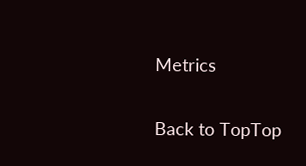Metrics

Back to TopTop